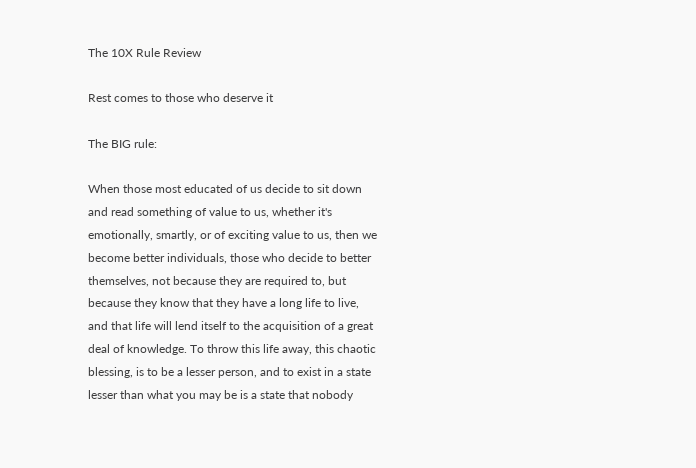The 10X Rule Review

Rest comes to those who deserve it

The BIG rule:

When those most educated of us decide to sit down and read something of value to us, whether it's emotionally, smartly, or of exciting value to us, then we become better individuals, those who decide to better themselves, not because they are required to, but because they know that they have a long life to live, and that life will lend itself to the acquisition of a great deal of knowledge. To throw this life away, this chaotic blessing, is to be a lesser person, and to exist in a state lesser than what you may be is a state that nobody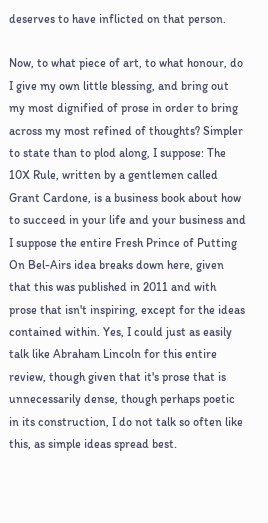deserves to have inflicted on that person.

Now, to what piece of art, to what honour, do I give my own little blessing, and bring out my most dignified of prose in order to bring across my most refined of thoughts? Simpler to state than to plod along, I suppose: The 10X Rule, written by a gentlemen called Grant Cardone, is a business book about how to succeed in your life and your business and I suppose the entire Fresh Prince of Putting On Bel-Airs idea breaks down here, given that this was published in 2011 and with prose that isn't inspiring, except for the ideas contained within. Yes, I could just as easily talk like Abraham Lincoln for this entire review, though given that it's prose that is unnecessarily dense, though perhaps poetic in its construction, I do not talk so often like this, as simple ideas spread best.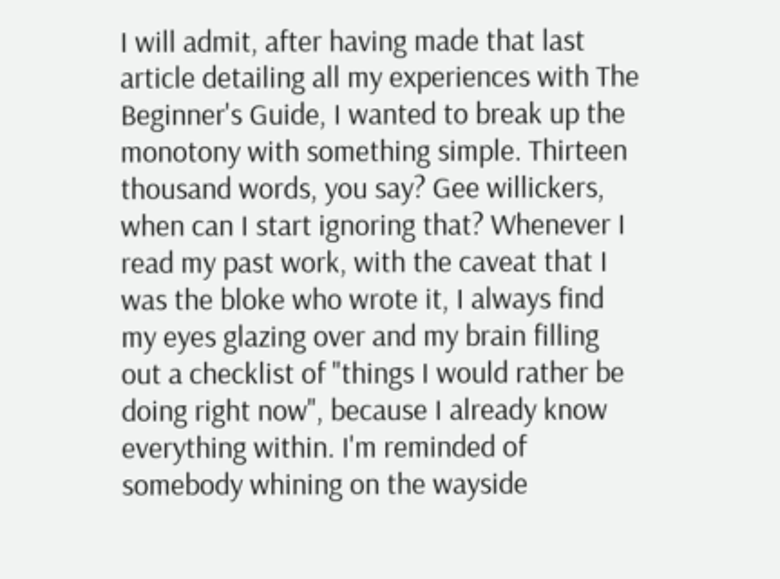I will admit, after having made that last article detailing all my experiences with The Beginner's Guide, I wanted to break up the monotony with something simple. Thirteen thousand words, you say? Gee willickers, when can I start ignoring that? Whenever I read my past work, with the caveat that I was the bloke who wrote it, I always find my eyes glazing over and my brain filling out a checklist of "things I would rather be doing right now", because I already know everything within. I'm reminded of somebody whining on the wayside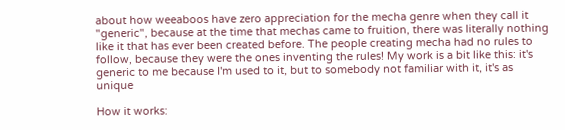about how weeaboos have zero appreciation for the mecha genre when they call it "generic", because at the time that mechas came to fruition, there was literally nothing like it that has ever been created before. The people creating mecha had no rules to follow, because they were the ones inventing the rules! My work is a bit like this: it's generic to me because I'm used to it, but to somebody not familiar with it, it's as unique

How it works: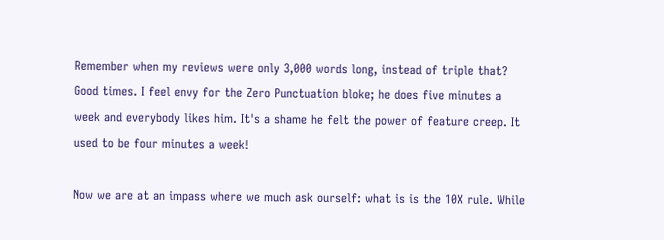Remember when my reviews were only 3,000 words long, instead of triple that? Good times. I feel envy for the Zero Punctuation bloke; he does five minutes a week and everybody likes him. It's a shame he felt the power of feature creep. It used to be four minutes a week!

Now we are at an impass where we much ask ourself: what is is the 10X rule. While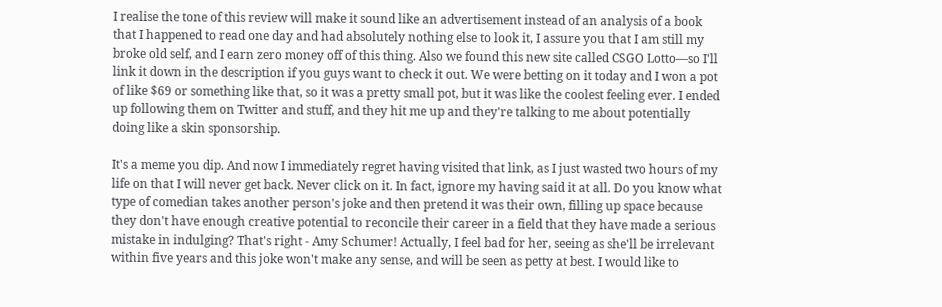I realise the tone of this review will make it sound like an advertisement instead of an analysis of a book that I happened to read one day and had absolutely nothing else to look it, I assure you that I am still my broke old self, and I earn zero money off of this thing. Also we found this new site called CSGO Lotto—so I'll link it down in the description if you guys want to check it out. We were betting on it today and I won a pot of like $69 or something like that, so it was a pretty small pot, but it was like the coolest feeling ever. I ended up following them on Twitter and stuff, and they hit me up and they're talking to me about potentially doing like a skin sponsorship.

It's a meme you dip. And now I immediately regret having visited that link, as I just wasted two hours of my life on that I will never get back. Never click on it. In fact, ignore my having said it at all. Do you know what type of comedian takes another person's joke and then pretend it was their own, filling up space because they don't have enough creative potential to reconcile their career in a field that they have made a serious mistake in indulging? That's right - Amy Schumer! Actually, I feel bad for her, seeing as she'll be irrelevant within five years and this joke won't make any sense, and will be seen as petty at best. I would like to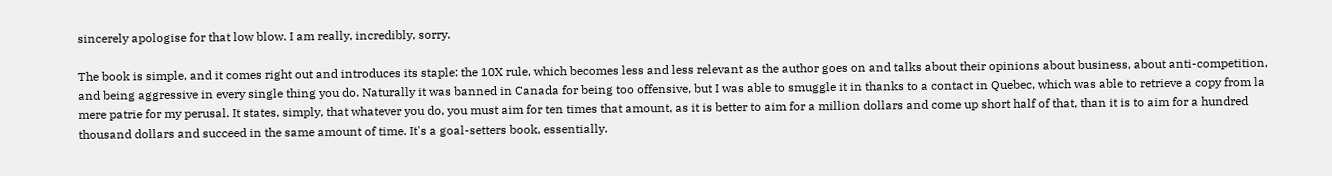sincerely apologise for that low blow. I am really, incredibly, sorry.

The book is simple, and it comes right out and introduces its staple: the 10X rule, which becomes less and less relevant as the author goes on and talks about their opinions about business, about anti-competition, and being aggressive in every single thing you do. Naturally it was banned in Canada for being too offensive, but I was able to smuggle it in thanks to a contact in Quebec, which was able to retrieve a copy from la mere patrie for my perusal. It states, simply, that whatever you do, you must aim for ten times that amount, as it is better to aim for a million dollars and come up short half of that, than it is to aim for a hundred thousand dollars and succeed in the same amount of time. It's a goal-setters book, essentially.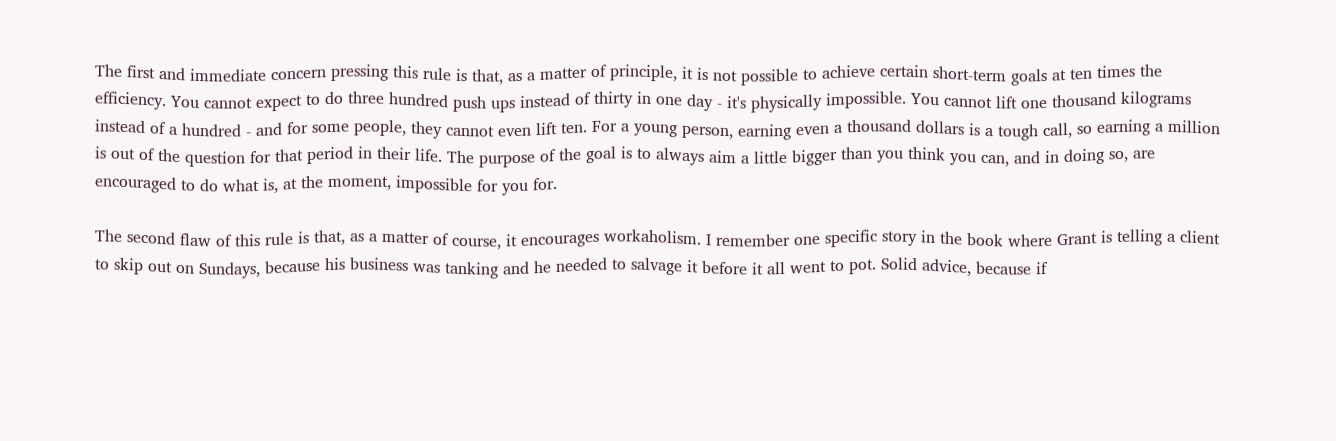The first and immediate concern pressing this rule is that, as a matter of principle, it is not possible to achieve certain short-term goals at ten times the efficiency. You cannot expect to do three hundred push ups instead of thirty in one day - it's physically impossible. You cannot lift one thousand kilograms instead of a hundred - and for some people, they cannot even lift ten. For a young person, earning even a thousand dollars is a tough call, so earning a million is out of the question for that period in their life. The purpose of the goal is to always aim a little bigger than you think you can, and in doing so, are encouraged to do what is, at the moment, impossible for you for.

The second flaw of this rule is that, as a matter of course, it encourages workaholism. I remember one specific story in the book where Grant is telling a client to skip out on Sundays, because his business was tanking and he needed to salvage it before it all went to pot. Solid advice, because if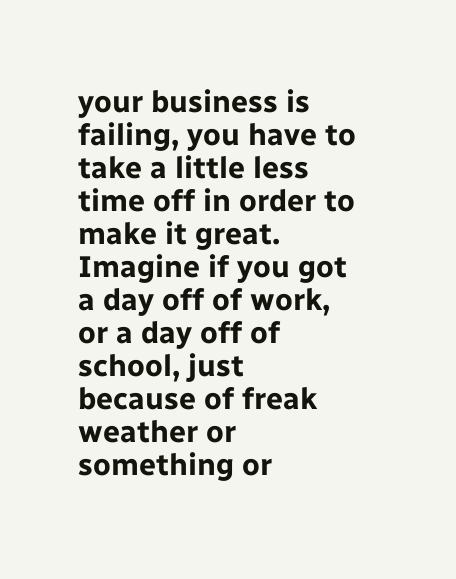your business is failing, you have to take a little less time off in order to make it great. Imagine if you got a day off of work, or a day off of school, just because of freak weather or something or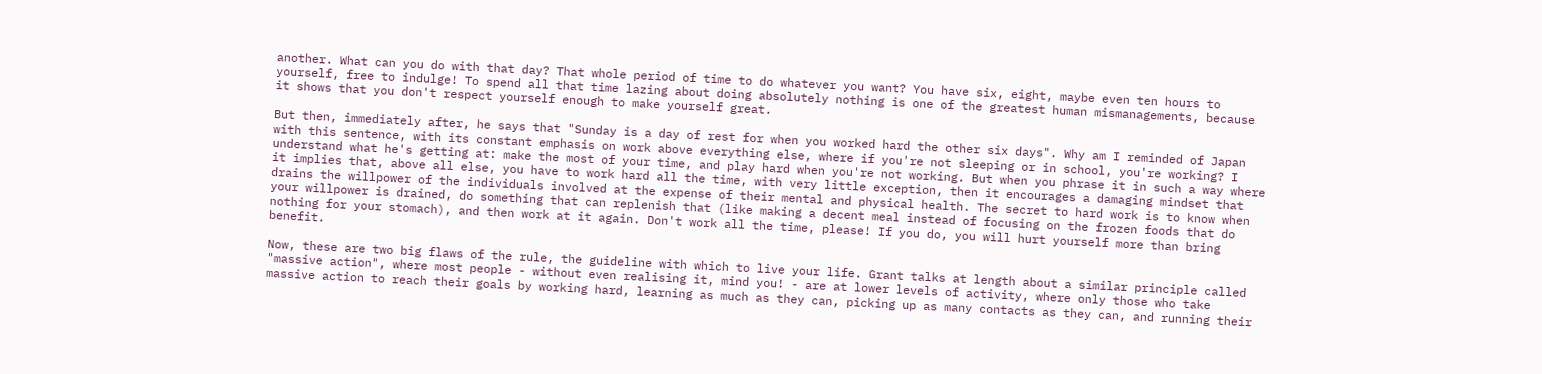another. What can you do with that day? That whole period of time to do whatever you want? You have six, eight, maybe even ten hours to yourself, free to indulge! To spend all that time lazing about doing absolutely nothing is one of the greatest human mismanagements, because it shows that you don't respect yourself enough to make yourself great.

But then, immediately after, he says that "Sunday is a day of rest for when you worked hard the other six days". Why am I reminded of Japan with this sentence, with its constant emphasis on work above everything else, where if you're not sleeping or in school, you're working? I understand what he's getting at: make the most of your time, and play hard when you're not working. But when you phrase it in such a way where it implies that, above all else, you have to work hard all the time, with very little exception, then it encourages a damaging mindset that drains the willpower of the individuals involved at the expense of their mental and physical health. The secret to hard work is to know when your willpower is drained, do something that can replenish that (like making a decent meal instead of focusing on the frozen foods that do nothing for your stomach), and then work at it again. Don't work all the time, please! If you do, you will hurt yourself more than bring benefit.

Now, these are two big flaws of the rule, the guideline with which to live your life. Grant talks at length about a similar principle called "massive action", where most people - without even realising it, mind you! - are at lower levels of activity, where only those who take massive action to reach their goals by working hard, learning as much as they can, picking up as many contacts as they can, and running their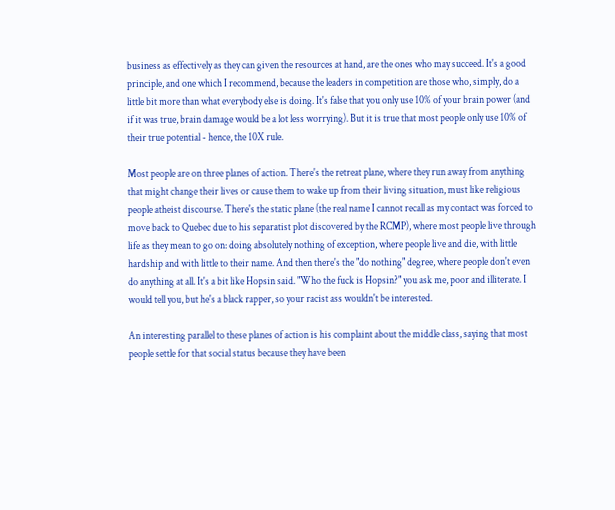business as effectively as they can given the resources at hand, are the ones who may succeed. It's a good principle, and one which I recommend, because the leaders in competition are those who, simply, do a little bit more than what everybody else is doing. It's false that you only use 10% of your brain power (and if it was true, brain damage would be a lot less worrying). But it is true that most people only use 10% of their true potential - hence, the 10X rule.

Most people are on three planes of action. There's the retreat plane, where they run away from anything that might change their lives or cause them to wake up from their living situation, must like religious people atheist discourse. There's the static plane (the real name I cannot recall as my contact was forced to move back to Quebec due to his separatist plot discovered by the RCMP), where most people live through life as they mean to go on: doing absolutely nothing of exception, where people live and die, with little hardship and with little to their name. And then there's the "do nothing" degree, where people don't even do anything at all. It's a bit like Hopsin said. "Who the fuck is Hopsin?" you ask me, poor and illiterate. I would tell you, but he's a black rapper, so your racist ass wouldn't be interested.

An interesting parallel to these planes of action is his complaint about the middle class, saying that most people settle for that social status because they have been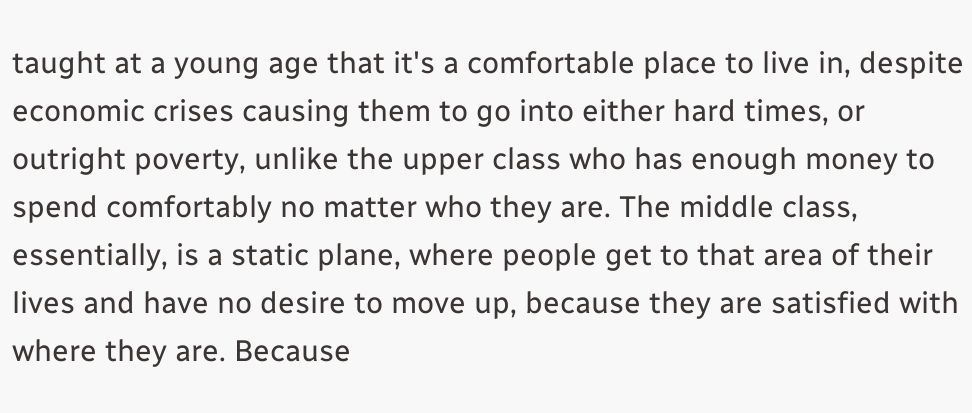taught at a young age that it's a comfortable place to live in, despite economic crises causing them to go into either hard times, or outright poverty, unlike the upper class who has enough money to spend comfortably no matter who they are. The middle class, essentially, is a static plane, where people get to that area of their lives and have no desire to move up, because they are satisfied with where they are. Because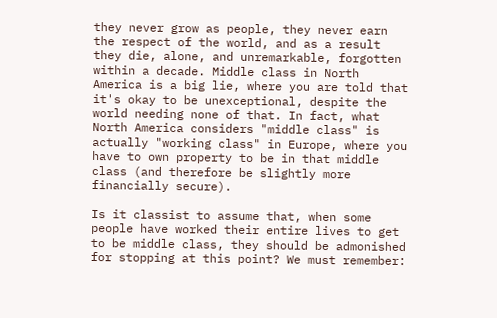they never grow as people, they never earn the respect of the world, and as a result they die, alone, and unremarkable, forgotten within a decade. Middle class in North America is a big lie, where you are told that it's okay to be unexceptional, despite the world needing none of that. In fact, what North America considers "middle class" is actually "working class" in Europe, where you have to own property to be in that middle class (and therefore be slightly more financially secure).

Is it classist to assume that, when some people have worked their entire lives to get to be middle class, they should be admonished for stopping at this point? We must remember: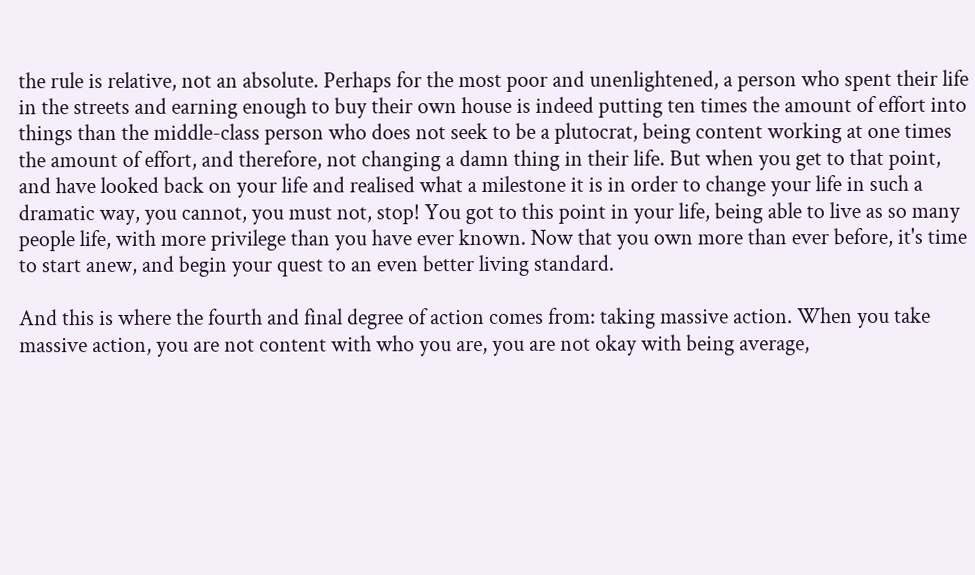the rule is relative, not an absolute. Perhaps for the most poor and unenlightened, a person who spent their life in the streets and earning enough to buy their own house is indeed putting ten times the amount of effort into things than the middle-class person who does not seek to be a plutocrat, being content working at one times the amount of effort, and therefore, not changing a damn thing in their life. But when you get to that point, and have looked back on your life and realised what a milestone it is in order to change your life in such a dramatic way, you cannot, you must not, stop! You got to this point in your life, being able to live as so many people life, with more privilege than you have ever known. Now that you own more than ever before, it's time to start anew, and begin your quest to an even better living standard.

And this is where the fourth and final degree of action comes from: taking massive action. When you take massive action, you are not content with who you are, you are not okay with being average,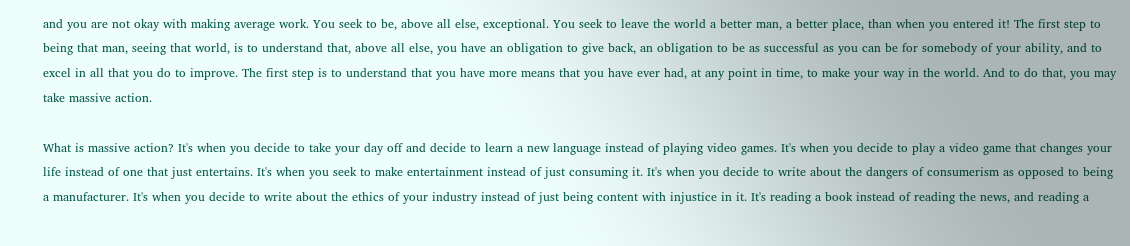and you are not okay with making average work. You seek to be, above all else, exceptional. You seek to leave the world a better man, a better place, than when you entered it! The first step to being that man, seeing that world, is to understand that, above all else, you have an obligation to give back, an obligation to be as successful as you can be for somebody of your ability, and to excel in all that you do to improve. The first step is to understand that you have more means that you have ever had, at any point in time, to make your way in the world. And to do that, you may take massive action.

What is massive action? It's when you decide to take your day off and decide to learn a new language instead of playing video games. It's when you decide to play a video game that changes your life instead of one that just entertains. It's when you seek to make entertainment instead of just consuming it. It's when you decide to write about the dangers of consumerism as opposed to being a manufacturer. It's when you decide to write about the ethics of your industry instead of just being content with injustice in it. It's reading a book instead of reading the news, and reading a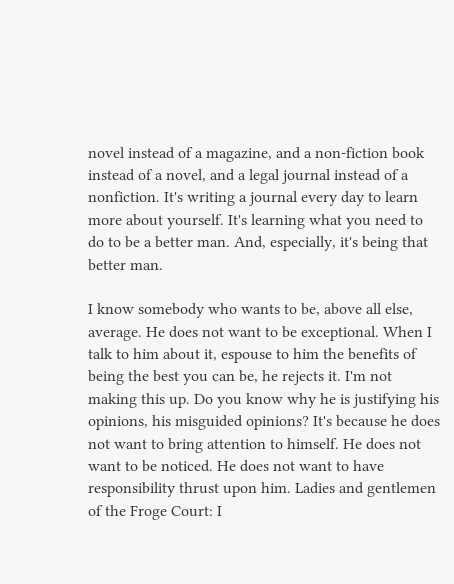novel instead of a magazine, and a non-fiction book instead of a novel, and a legal journal instead of a nonfiction. It's writing a journal every day to learn more about yourself. It's learning what you need to do to be a better man. And, especially, it's being that better man.

I know somebody who wants to be, above all else, average. He does not want to be exceptional. When I talk to him about it, espouse to him the benefits of being the best you can be, he rejects it. I'm not making this up. Do you know why he is justifying his opinions, his misguided opinions? It's because he does not want to bring attention to himself. He does not want to be noticed. He does not want to have responsibility thrust upon him. Ladies and gentlemen of the Froge Court: I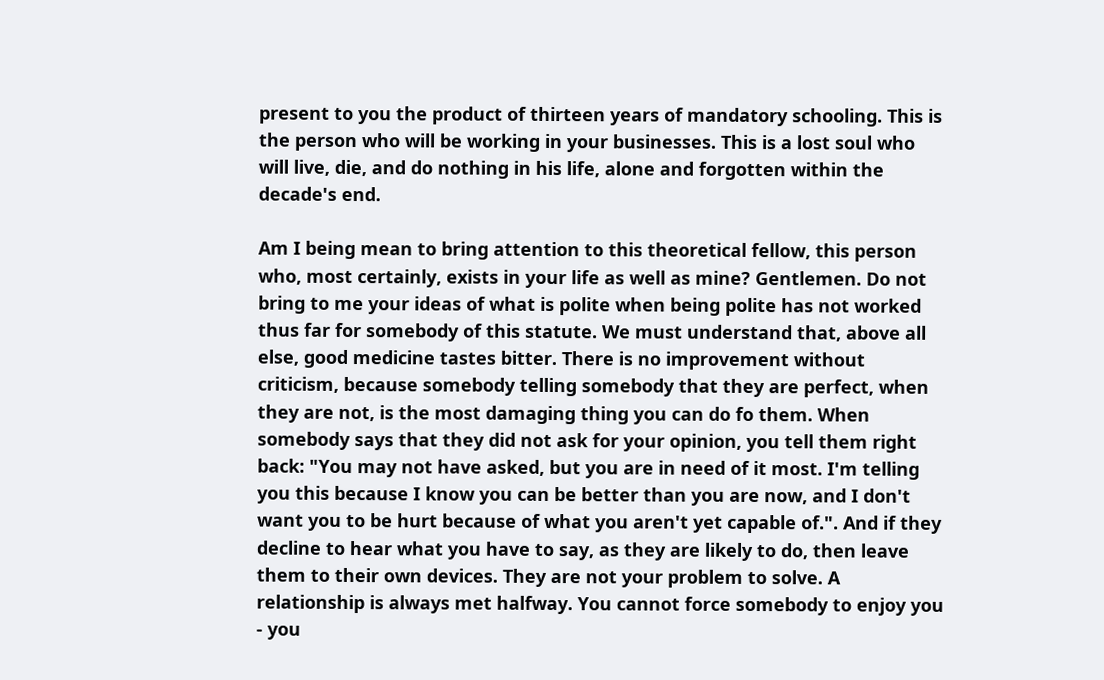present to you the product of thirteen years of mandatory schooling. This is the person who will be working in your businesses. This is a lost soul who will live, die, and do nothing in his life, alone and forgotten within the decade's end.

Am I being mean to bring attention to this theoretical fellow, this person who, most certainly, exists in your life as well as mine? Gentlemen. Do not bring to me your ideas of what is polite when being polite has not worked thus far for somebody of this statute. We must understand that, above all else, good medicine tastes bitter. There is no improvement without criticism, because somebody telling somebody that they are perfect, when they are not, is the most damaging thing you can do fo them. When somebody says that they did not ask for your opinion, you tell them right back: "You may not have asked, but you are in need of it most. I'm telling you this because I know you can be better than you are now, and I don't want you to be hurt because of what you aren't yet capable of.". And if they decline to hear what you have to say, as they are likely to do, then leave them to their own devices. They are not your problem to solve. A relationship is always met halfway. You cannot force somebody to enjoy you - you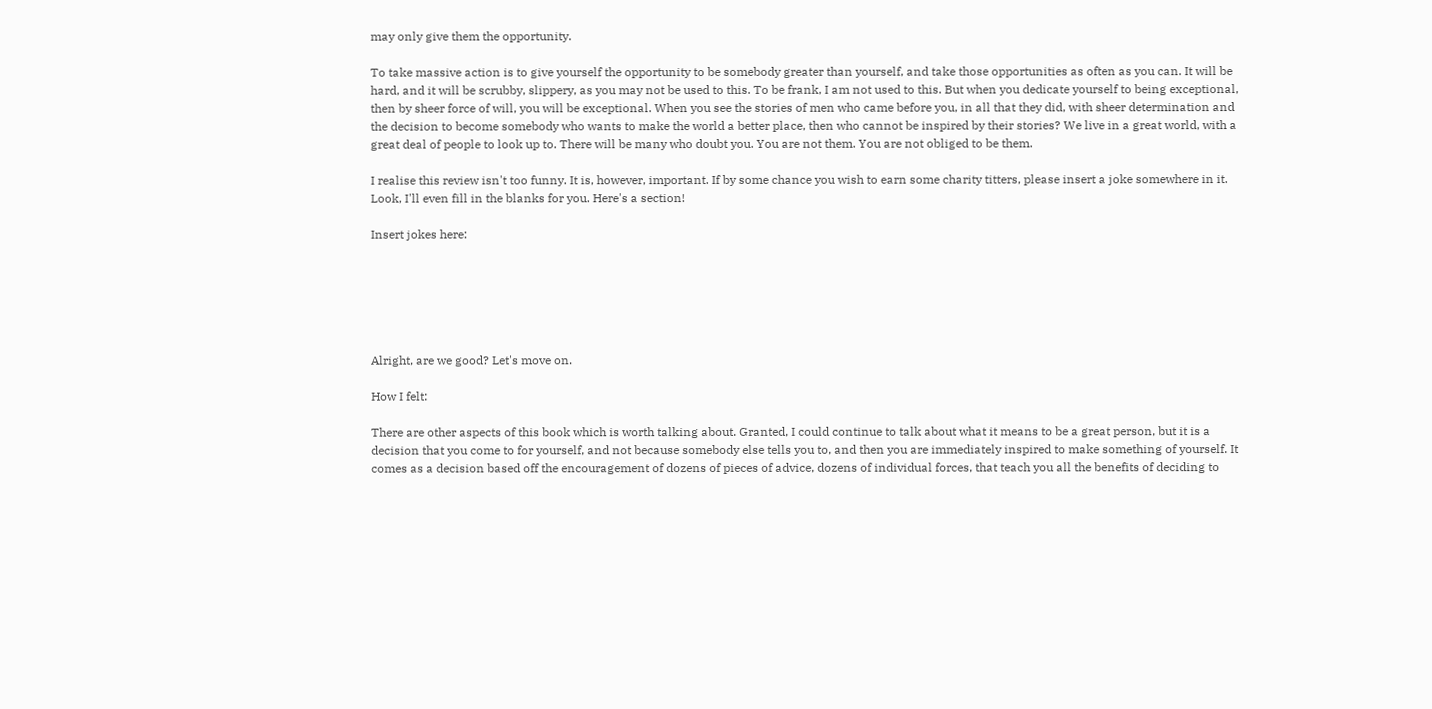may only give them the opportunity.

To take massive action is to give yourself the opportunity to be somebody greater than yourself, and take those opportunities as often as you can. It will be hard, and it will be scrubby, slippery, as you may not be used to this. To be frank, I am not used to this. But when you dedicate yourself to being exceptional, then by sheer force of will, you will be exceptional. When you see the stories of men who came before you, in all that they did, with sheer determination and the decision to become somebody who wants to make the world a better place, then who cannot be inspired by their stories? We live in a great world, with a great deal of people to look up to. There will be many who doubt you. You are not them. You are not obliged to be them.

I realise this review isn't too funny. It is, however, important. If by some chance you wish to earn some charity titters, please insert a joke somewhere in it. Look, I'll even fill in the blanks for you. Here's a section!

Insert jokes here:






Alright, are we good? Let's move on.

How I felt:

There are other aspects of this book which is worth talking about. Granted, I could continue to talk about what it means to be a great person, but it is a decision that you come to for yourself, and not because somebody else tells you to, and then you are immediately inspired to make something of yourself. It comes as a decision based off the encouragement of dozens of pieces of advice, dozens of individual forces, that teach you all the benefits of deciding to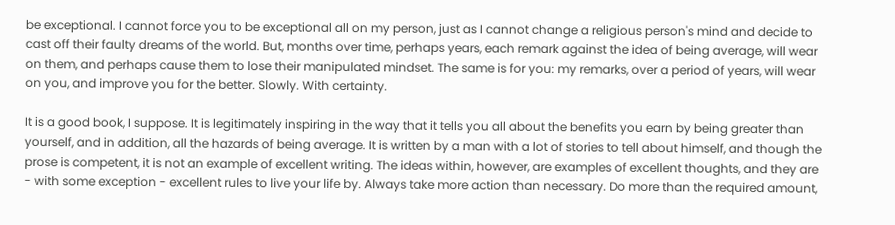be exceptional. I cannot force you to be exceptional all on my person, just as I cannot change a religious person's mind and decide to cast off their faulty dreams of the world. But, months over time, perhaps years, each remark against the idea of being average, will wear on them, and perhaps cause them to lose their manipulated mindset. The same is for you: my remarks, over a period of years, will wear on you, and improve you for the better. Slowly. With certainty.

It is a good book, I suppose. It is legitimately inspiring in the way that it tells you all about the benefits you earn by being greater than yourself, and in addition, all the hazards of being average. It is written by a man with a lot of stories to tell about himself, and though the prose is competent, it is not an example of excellent writing. The ideas within, however, are examples of excellent thoughts, and they are - with some exception - excellent rules to live your life by. Always take more action than necessary. Do more than the required amount,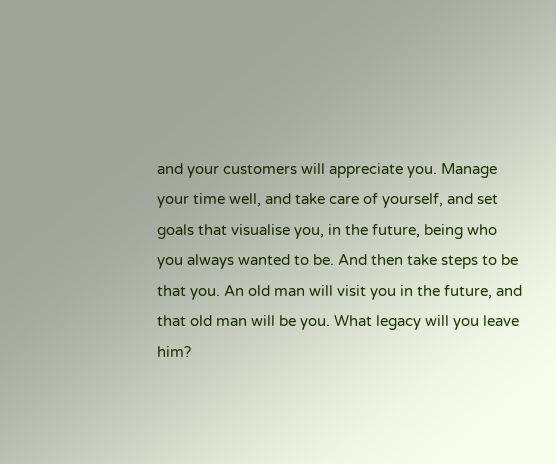and your customers will appreciate you. Manage your time well, and take care of yourself, and set goals that visualise you, in the future, being who you always wanted to be. And then take steps to be that you. An old man will visit you in the future, and that old man will be you. What legacy will you leave him?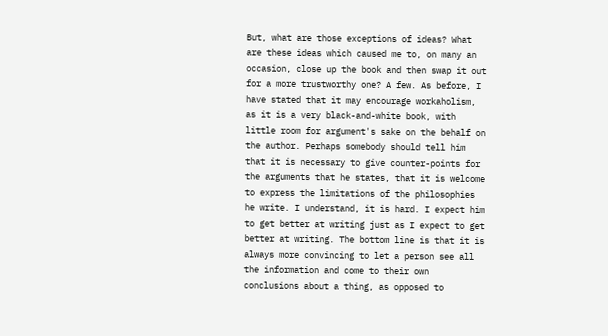But, what are those exceptions of ideas? What are these ideas which caused me to, on many an occasion, close up the book and then swap it out for a more trustworthy one? A few. As before, I have stated that it may encourage workaholism, as it is a very black-and-white book, with little room for argument's sake on the behalf on the author. Perhaps somebody should tell him that it is necessary to give counter-points for the arguments that he states, that it is welcome to express the limitations of the philosophies he write. I understand, it is hard. I expect him to get better at writing just as I expect to get better at writing. The bottom line is that it is always more convincing to let a person see all the information and come to their own conclusions about a thing, as opposed to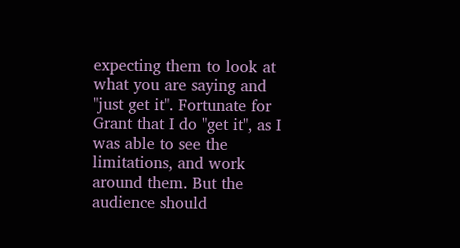expecting them to look at what you are saying and "just get it". Fortunate for Grant that I do "get it", as I was able to see the limitations, and work around them. But the audience should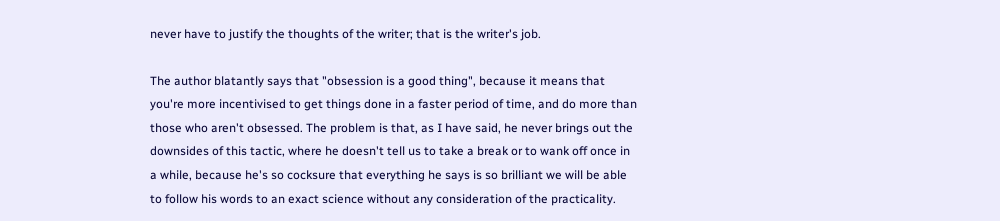never have to justify the thoughts of the writer; that is the writer's job.

The author blatantly says that "obsession is a good thing", because it means that you're more incentivised to get things done in a faster period of time, and do more than those who aren't obsessed. The problem is that, as I have said, he never brings out the downsides of this tactic, where he doesn't tell us to take a break or to wank off once in a while, because he's so cocksure that everything he says is so brilliant we will be able to follow his words to an exact science without any consideration of the practicality.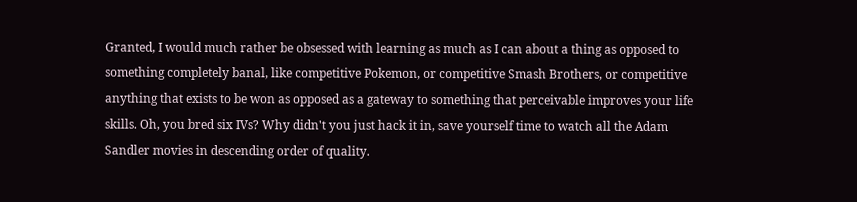Granted, I would much rather be obsessed with learning as much as I can about a thing as opposed to something completely banal, like competitive Pokemon, or competitive Smash Brothers, or competitive anything that exists to be won as opposed as a gateway to something that perceivable improves your life skills. Oh, you bred six IVs? Why didn't you just hack it in, save yourself time to watch all the Adam Sandler movies in descending order of quality.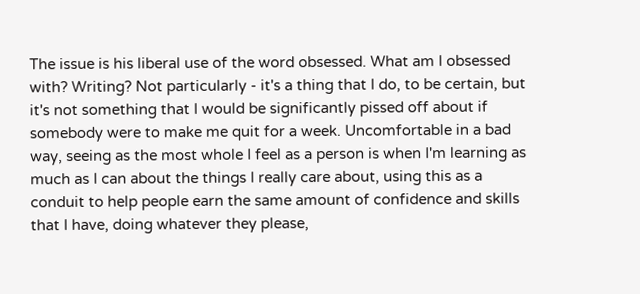The issue is his liberal use of the word obsessed. What am I obsessed with? Writing? Not particularly - it's a thing that I do, to be certain, but it's not something that I would be significantly pissed off about if somebody were to make me quit for a week. Uncomfortable in a bad way, seeing as the most whole I feel as a person is when I'm learning as much as I can about the things I really care about, using this as a conduit to help people earn the same amount of confidence and skills that I have, doing whatever they please,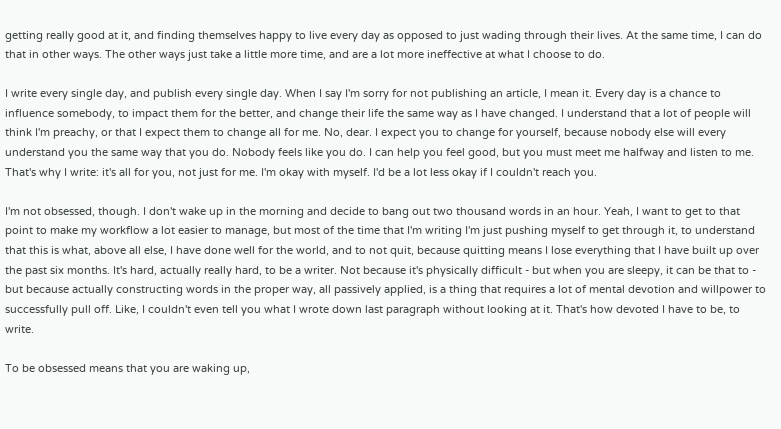getting really good at it, and finding themselves happy to live every day as opposed to just wading through their lives. At the same time, I can do that in other ways. The other ways just take a little more time, and are a lot more ineffective at what I choose to do.

I write every single day, and publish every single day. When I say I'm sorry for not publishing an article, I mean it. Every day is a chance to influence somebody, to impact them for the better, and change their life the same way as I have changed. I understand that a lot of people will think I'm preachy, or that I expect them to change all for me. No, dear. I expect you to change for yourself, because nobody else will every understand you the same way that you do. Nobody feels like you do. I can help you feel good, but you must meet me halfway and listen to me. That's why I write: it's all for you, not just for me. I'm okay with myself. I'd be a lot less okay if I couldn't reach you.

I'm not obsessed, though. I don't wake up in the morning and decide to bang out two thousand words in an hour. Yeah, I want to get to that point to make my workflow a lot easier to manage, but most of the time that I'm writing I'm just pushing myself to get through it, to understand that this is what, above all else, I have done well for the world, and to not quit, because quitting means I lose everything that I have built up over the past six months. It's hard, actually really hard, to be a writer. Not because it's physically difficult - but when you are sleepy, it can be that to - but because actually constructing words in the proper way, all passively applied, is a thing that requires a lot of mental devotion and willpower to successfully pull off. Like, I couldn't even tell you what I wrote down last paragraph without looking at it. That's how devoted I have to be, to write.

To be obsessed means that you are waking up,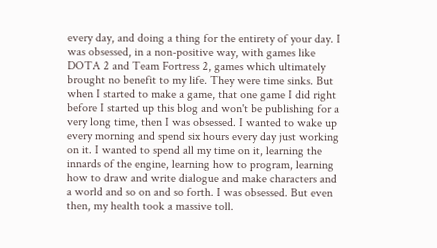every day, and doing a thing for the entirety of your day. I was obsessed, in a non-positive way, with games like DOTA 2 and Team Fortress 2, games which ultimately brought no benefit to my life. They were time sinks. But when I started to make a game, that one game I did right before I started up this blog and won't be publishing for a very long time, then I was obsessed. I wanted to wake up every morning and spend six hours every day just working on it. I wanted to spend all my time on it, learning the innards of the engine, learning how to program, learning how to draw and write dialogue and make characters and a world and so on and so forth. I was obsessed. But even then, my health took a massive toll.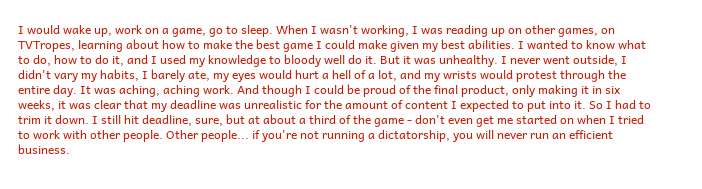I would wake up, work on a game, go to sleep. When I wasn't working, I was reading up on other games, on TVTropes, learning about how to make the best game I could make given my best abilities. I wanted to know what to do, how to do it, and I used my knowledge to bloody well do it. But it was unhealthy. I never went outside, I didn't vary my habits, I barely ate, my eyes would hurt a hell of a lot, and my wrists would protest through the entire day. It was aching, aching work. And though I could be proud of the final product, only making it in six weeks, it was clear that my deadline was unrealistic for the amount of content I expected to put into it. So I had to trim it down. I still hit deadline, sure, but at about a third of the game - don't even get me started on when I tried to work with other people. Other people... if you're not running a dictatorship, you will never run an efficient business.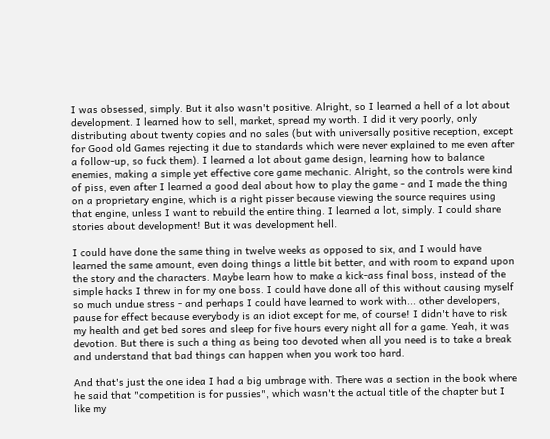I was obsessed, simply. But it also wasn't positive. Alright, so I learned a hell of a lot about development. I learned how to sell, market, spread my worth. I did it very poorly, only distributing about twenty copies and no sales (but with universally positive reception, except for Good old Games rejecting it due to standards which were never explained to me even after a follow-up, so fuck them). I learned a lot about game design, learning how to balance enemies, making a simple yet effective core game mechanic. Alright, so the controls were kind of piss, even after I learned a good deal about how to play the game - and I made the thing on a proprietary engine, which is a right pisser because viewing the source requires using that engine, unless I want to rebuild the entire thing. I learned a lot, simply. I could share stories about development! But it was development hell.

I could have done the same thing in twelve weeks as opposed to six, and I would have learned the same amount, even doing things a little bit better, and with room to expand upon the story and the characters. Maybe learn how to make a kick-ass final boss, instead of the simple hacks I threw in for my one boss. I could have done all of this without causing myself so much undue stress - and perhaps I could have learned to work with... other developers, pause for effect because everybody is an idiot except for me, of course! I didn't have to risk my health and get bed sores and sleep for five hours every night all for a game. Yeah, it was devotion. But there is such a thing as being too devoted when all you need is to take a break and understand that bad things can happen when you work too hard.

And that's just the one idea I had a big umbrage with. There was a section in the book where he said that "competition is for pussies", which wasn't the actual title of the chapter but I like my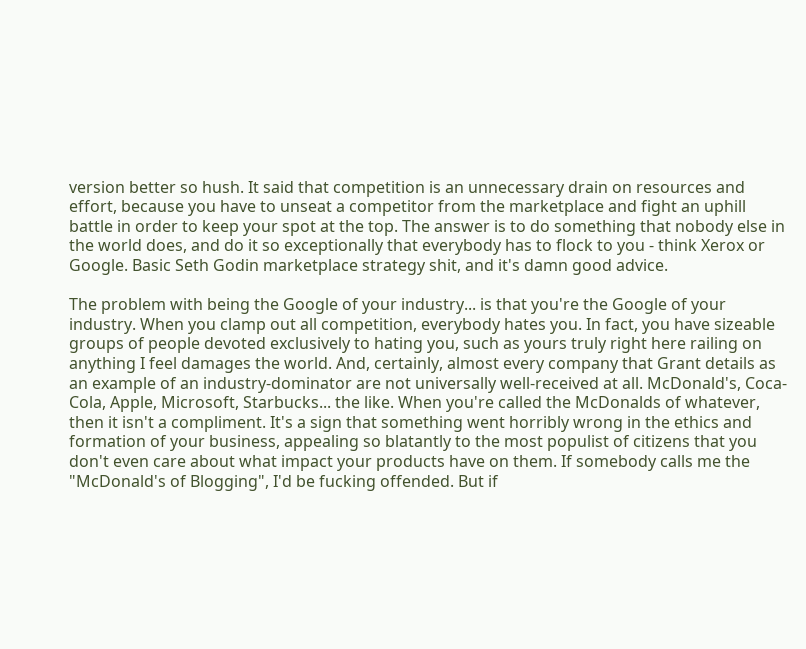version better so hush. It said that competition is an unnecessary drain on resources and effort, because you have to unseat a competitor from the marketplace and fight an uphill battle in order to keep your spot at the top. The answer is to do something that nobody else in the world does, and do it so exceptionally that everybody has to flock to you - think Xerox or Google. Basic Seth Godin marketplace strategy shit, and it's damn good advice.

The problem with being the Google of your industry... is that you're the Google of your industry. When you clamp out all competition, everybody hates you. In fact, you have sizeable groups of people devoted exclusively to hating you, such as yours truly right here railing on anything I feel damages the world. And, certainly, almost every company that Grant details as an example of an industry-dominator are not universally well-received at all. McDonald's, Coca-Cola, Apple, Microsoft, Starbucks... the like. When you're called the McDonalds of whatever, then it isn't a compliment. It's a sign that something went horribly wrong in the ethics and formation of your business, appealing so blatantly to the most populist of citizens that you don't even care about what impact your products have on them. If somebody calls me the "McDonald's of Blogging", I'd be fucking offended. But if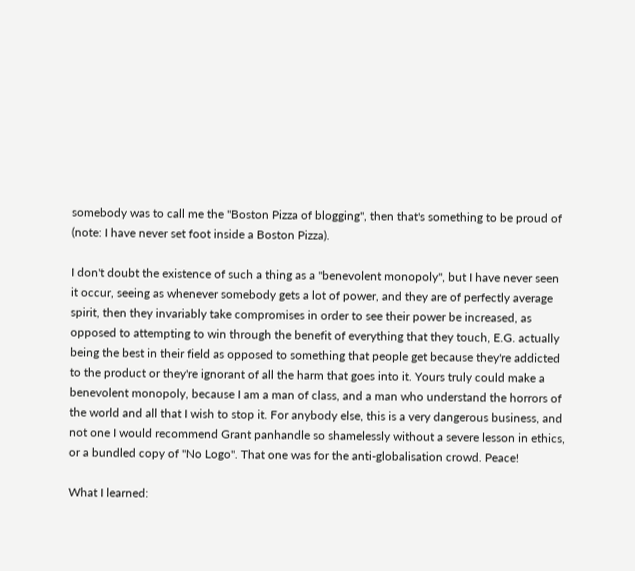somebody was to call me the "Boston Pizza of blogging", then that's something to be proud of (note: I have never set foot inside a Boston Pizza).

I don't doubt the existence of such a thing as a "benevolent monopoly", but I have never seen it occur, seeing as whenever somebody gets a lot of power, and they are of perfectly average spirit, then they invariably take compromises in order to see their power be increased, as opposed to attempting to win through the benefit of everything that they touch, E.G. actually being the best in their field as opposed to something that people get because they're addicted to the product or they're ignorant of all the harm that goes into it. Yours truly could make a benevolent monopoly, because I am a man of class, and a man who understand the horrors of the world and all that I wish to stop it. For anybody else, this is a very dangerous business, and not one I would recommend Grant panhandle so shamelessly without a severe lesson in ethics, or a bundled copy of "No Logo". That one was for the anti-globalisation crowd. Peace!

What I learned: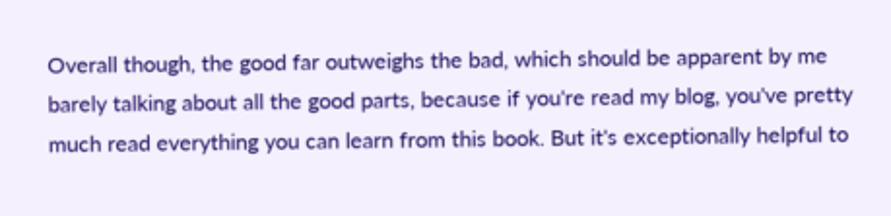Overall though, the good far outweighs the bad, which should be apparent by me barely talking about all the good parts, because if you're read my blog, you've pretty much read everything you can learn from this book. But it's exceptionally helpful to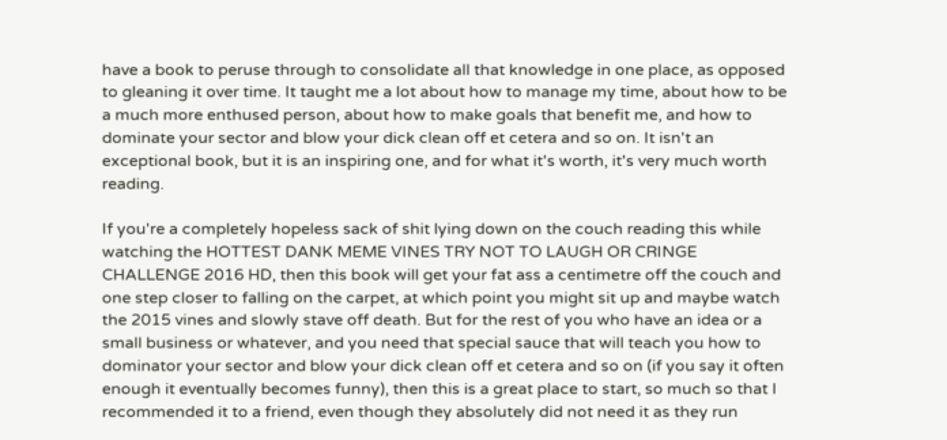have a book to peruse through to consolidate all that knowledge in one place, as opposed to gleaning it over time. It taught me a lot about how to manage my time, about how to be a much more enthused person, about how to make goals that benefit me, and how to dominate your sector and blow your dick clean off et cetera and so on. It isn't an exceptional book, but it is an inspiring one, and for what it's worth, it's very much worth reading.

If you're a completely hopeless sack of shit lying down on the couch reading this while watching the HOTTEST DANK MEME VINES TRY NOT TO LAUGH OR CRINGE CHALLENGE 2016 HD, then this book will get your fat ass a centimetre off the couch and one step closer to falling on the carpet, at which point you might sit up and maybe watch the 2015 vines and slowly stave off death. But for the rest of you who have an idea or a small business or whatever, and you need that special sauce that will teach you how to dominator your sector and blow your dick clean off et cetera and so on (if you say it often enough it eventually becomes funny), then this is a great place to start, so much so that I recommended it to a friend, even though they absolutely did not need it as they run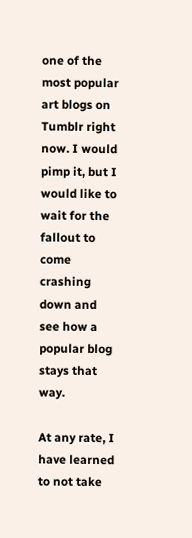one of the most popular art blogs on Tumblr right now. I would pimp it, but I would like to wait for the fallout to come crashing down and see how a popular blog stays that way.

At any rate, I have learned to not take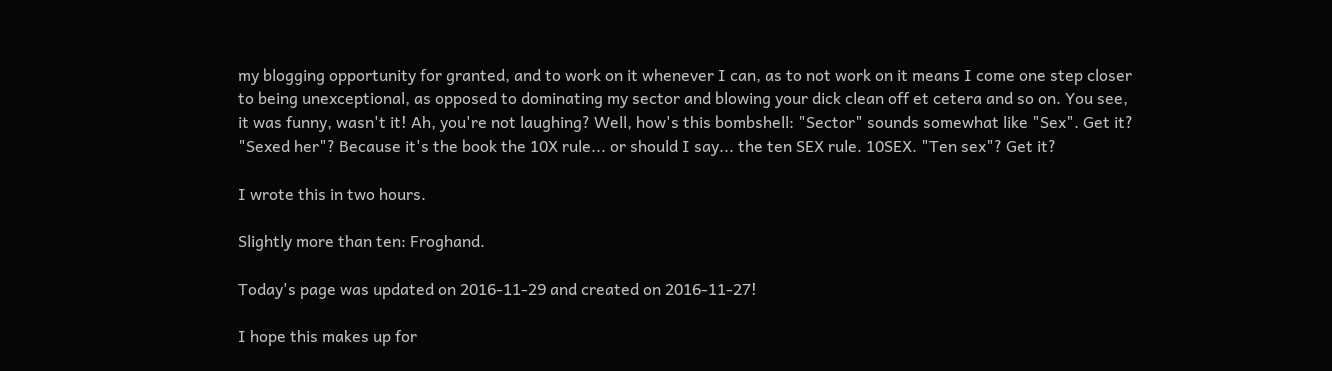my blogging opportunity for granted, and to work on it whenever I can, as to not work on it means I come one step closer to being unexceptional, as opposed to dominating my sector and blowing your dick clean off et cetera and so on. You see, it was funny, wasn't it! Ah, you're not laughing? Well, how's this bombshell: "Sector" sounds somewhat like "Sex". Get it? "Sexed her"? Because it's the book the 10X rule... or should I say... the ten SEX rule. 10SEX. "Ten sex"? Get it?

I wrote this in two hours.

Slightly more than ten: Froghand.

Today's page was updated on 2016-11-29 and created on 2016-11-27!

I hope this makes up for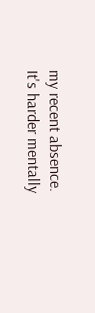my recent absence. It's harder mentally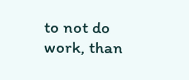to not do work, than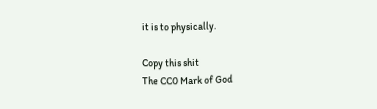it is to physically.

Copy this shit
The CC0 Mark of God